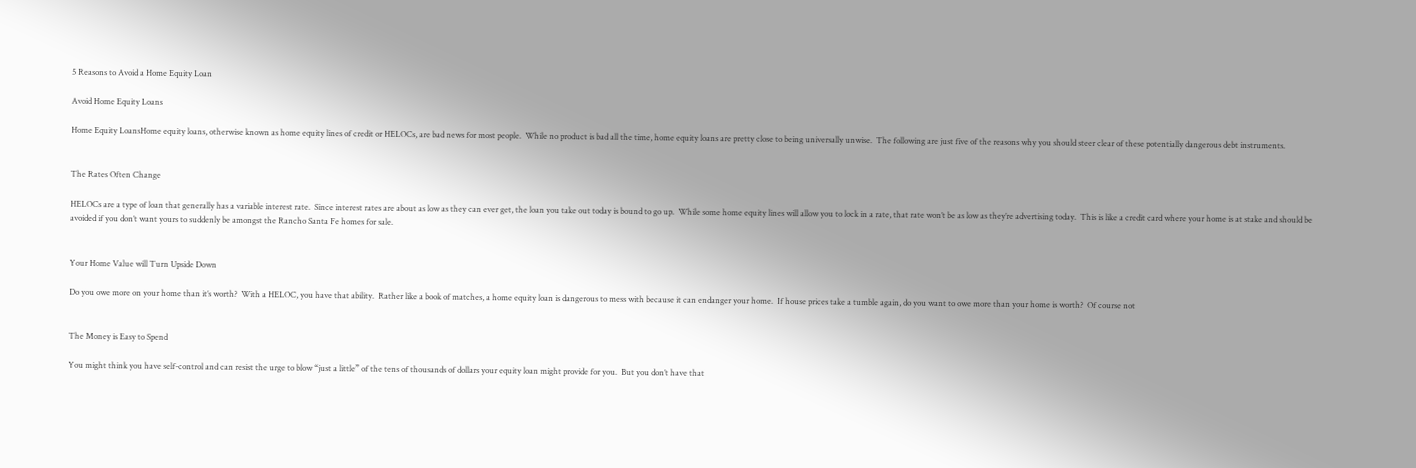5 Reasons to Avoid a Home Equity Loan

Avoid Home Equity Loans

Home Equity LoansHome equity loans, otherwise known as home equity lines of credit or HELOCs, are bad news for most people.  While no product is bad all the time, home equity loans are pretty close to being universally unwise.  The following are just five of the reasons why you should steer clear of these potentially dangerous debt instruments.


The Rates Often Change

HELOCs are a type of loan that generally has a variable interest rate.  Since interest rates are about as low as they can ever get, the loan you take out today is bound to go up.  While some home equity lines will allow you to lock in a rate, that rate won’t be as low as they’re advertising today.  This is like a credit card where your home is at stake and should be avoided if you don’t want yours to suddenly be amongst the Rancho Santa Fe homes for sale.


Your Home Value will Turn Upside Down

Do you owe more on your home than it’s worth?  With a HELOC, you have that ability.  Rather like a book of matches, a home equity loan is dangerous to mess with because it can endanger your home.  If house prices take a tumble again, do you want to owe more than your home is worth?  Of course not


The Money is Easy to Spend

You might think you have self-control and can resist the urge to blow “just a little” of the tens of thousands of dollars your equity loan might provide for you.  But you don’t have that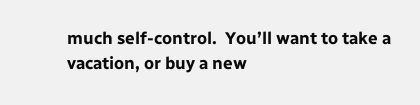much self-control.  You’ll want to take a vacation, or buy a new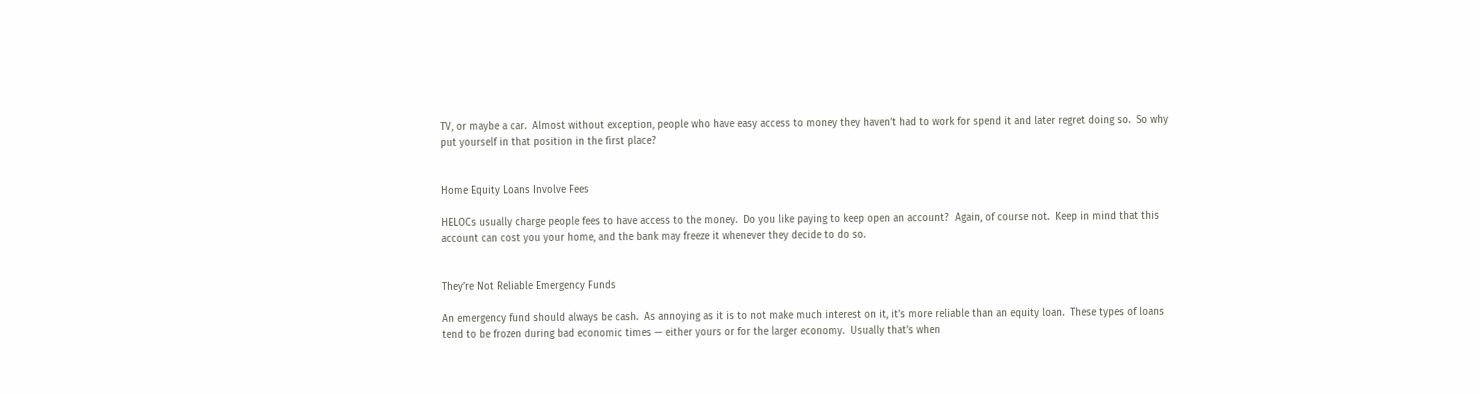TV, or maybe a car.  Almost without exception, people who have easy access to money they haven’t had to work for spend it and later regret doing so.  So why put yourself in that position in the first place?


Home Equity Loans Involve Fees

HELOCs usually charge people fees to have access to the money.  Do you like paying to keep open an account?  Again, of course not.  Keep in mind that this account can cost you your home, and the bank may freeze it whenever they decide to do so.


They’re Not Reliable Emergency Funds

An emergency fund should always be cash.  As annoying as it is to not make much interest on it, it’s more reliable than an equity loan.  These types of loans tend to be frozen during bad economic times — either yours or for the larger economy.  Usually that’s when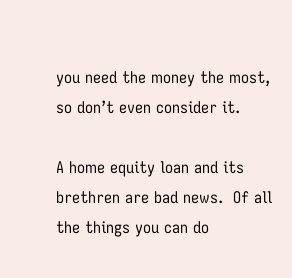you need the money the most, so don’t even consider it.

A home equity loan and its brethren are bad news.  Of all the things you can do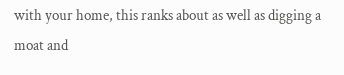with your home, this ranks about as well as digging a moat and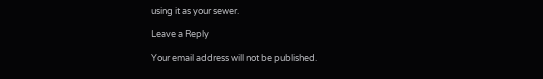using it as your sewer.

Leave a Reply

Your email address will not be published.